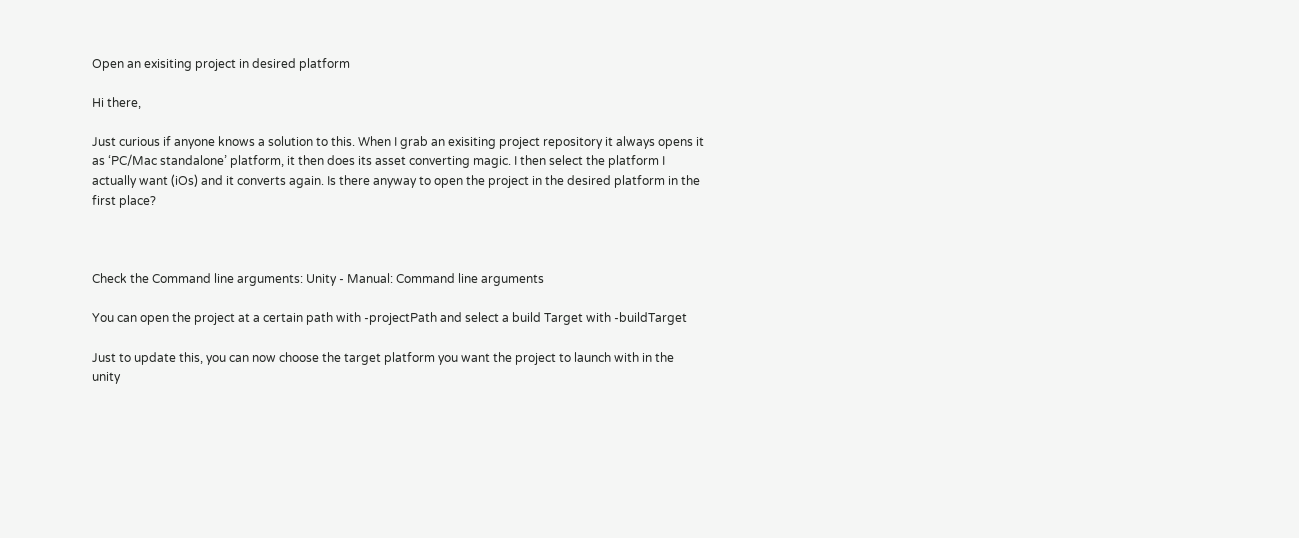Open an exisiting project in desired platform

Hi there,

Just curious if anyone knows a solution to this. When I grab an exisiting project repository it always opens it as ‘PC/Mac standalone’ platform, it then does its asset converting magic. I then select the platform I actually want (iOs) and it converts again. Is there anyway to open the project in the desired platform in the first place?



Check the Command line arguments: Unity - Manual: Command line arguments

You can open the project at a certain path with -projectPath and select a build Target with -buildTarget

Just to update this, you can now choose the target platform you want the project to launch with in the unity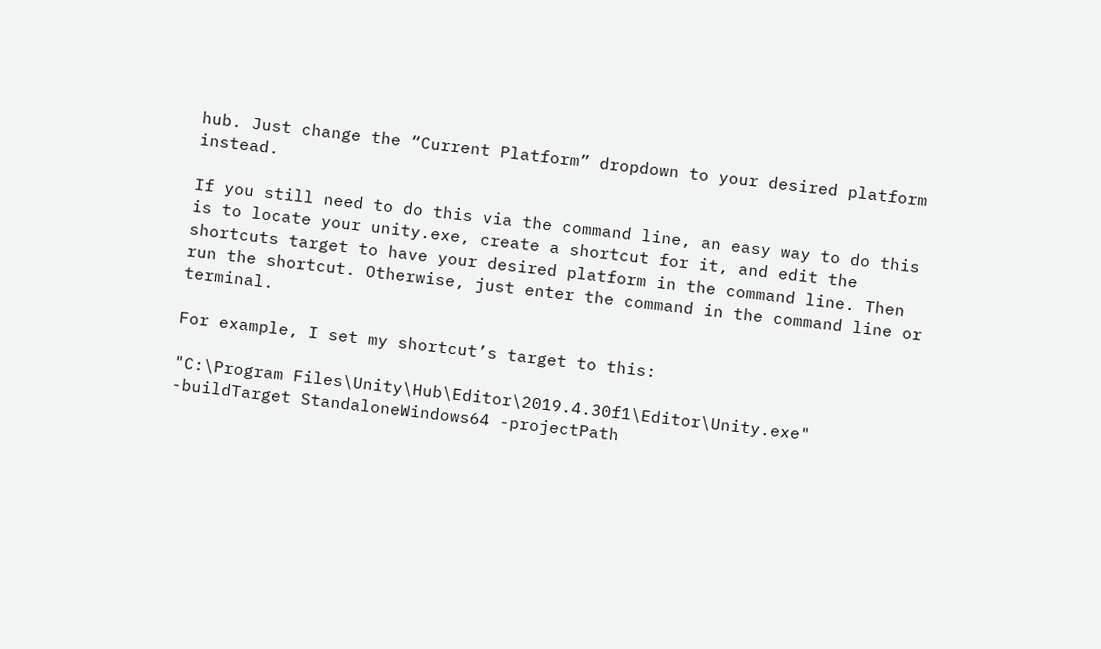hub. Just change the “Current Platform” dropdown to your desired platform instead.

If you still need to do this via the command line, an easy way to do this is to locate your unity.exe, create a shortcut for it, and edit the shortcuts target to have your desired platform in the command line. Then run the shortcut. Otherwise, just enter the command in the command line or terminal.

For example, I set my shortcut’s target to this:

"C:\Program Files\Unity\Hub\Editor\2019.4.30f1\Editor\Unity.exe" -buildTarget StandaloneWindows64 -projectPath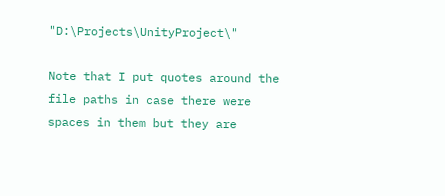"D:\Projects\UnityProject\"

Note that I put quotes around the file paths in case there were spaces in them but they are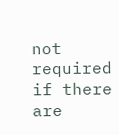not required if there are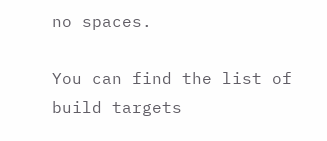no spaces.

You can find the list of build targets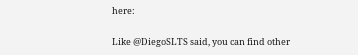here:

Like @DiegoSLTS said, you can find other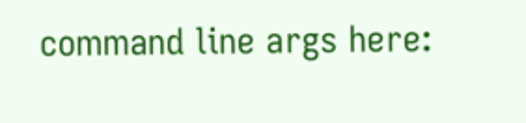command line args here: